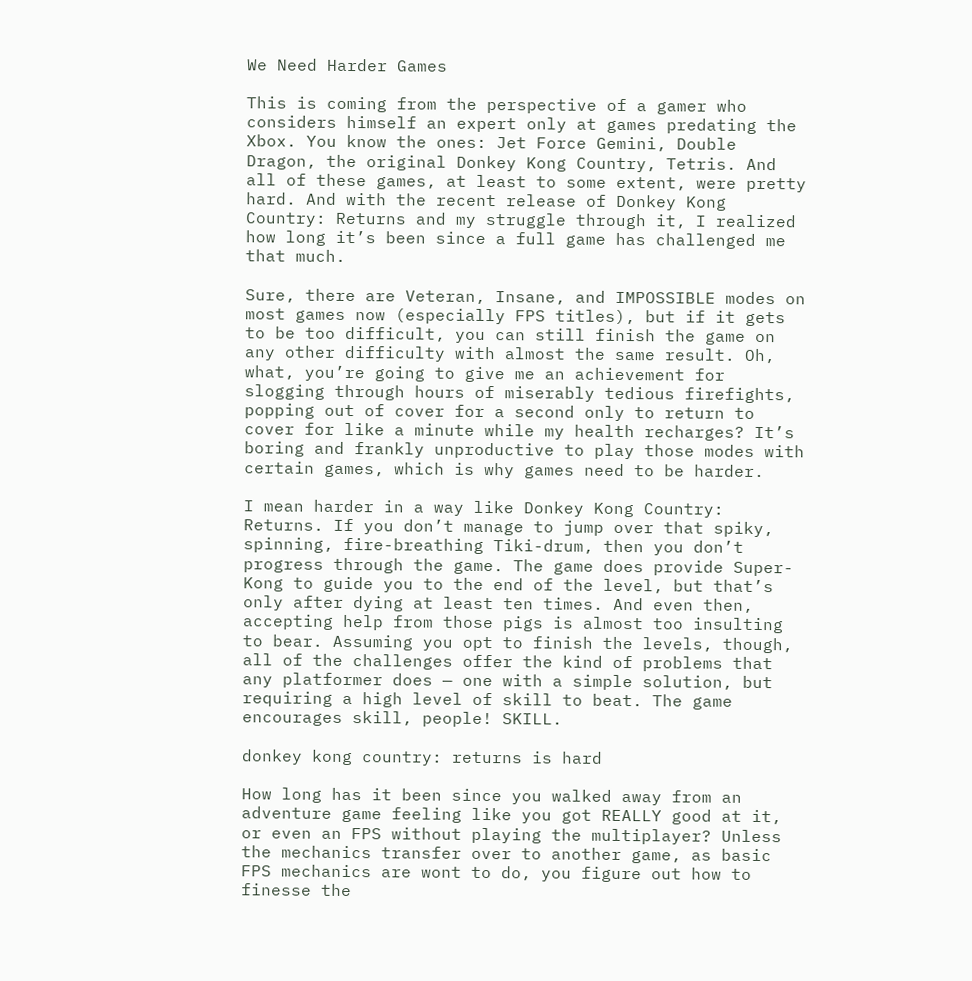We Need Harder Games

This is coming from the perspective of a gamer who considers himself an expert only at games predating the Xbox. You know the ones: Jet Force Gemini, Double Dragon, the original Donkey Kong Country, Tetris. And all of these games, at least to some extent, were pretty hard. And with the recent release of Donkey Kong Country: Returns and my struggle through it, I realized how long it’s been since a full game has challenged me that much.

Sure, there are Veteran, Insane, and IMPOSSIBLE modes on most games now (especially FPS titles), but if it gets to be too difficult, you can still finish the game on any other difficulty with almost the same result. Oh, what, you’re going to give me an achievement for slogging through hours of miserably tedious firefights, popping out of cover for a second only to return to cover for like a minute while my health recharges? It’s boring and frankly unproductive to play those modes with certain games, which is why games need to be harder.

I mean harder in a way like Donkey Kong Country: Returns. If you don’t manage to jump over that spiky, spinning, fire-breathing Tiki-drum, then you don’t progress through the game. The game does provide Super-Kong to guide you to the end of the level, but that’s only after dying at least ten times. And even then, accepting help from those pigs is almost too insulting to bear. Assuming you opt to finish the levels, though, all of the challenges offer the kind of problems that any platformer does — one with a simple solution, but requiring a high level of skill to beat. The game encourages skill, people! SKILL.

donkey kong country: returns is hard

How long has it been since you walked away from an adventure game feeling like you got REALLY good at it, or even an FPS without playing the multiplayer? Unless the mechanics transfer over to another game, as basic FPS mechanics are wont to do, you figure out how to finesse the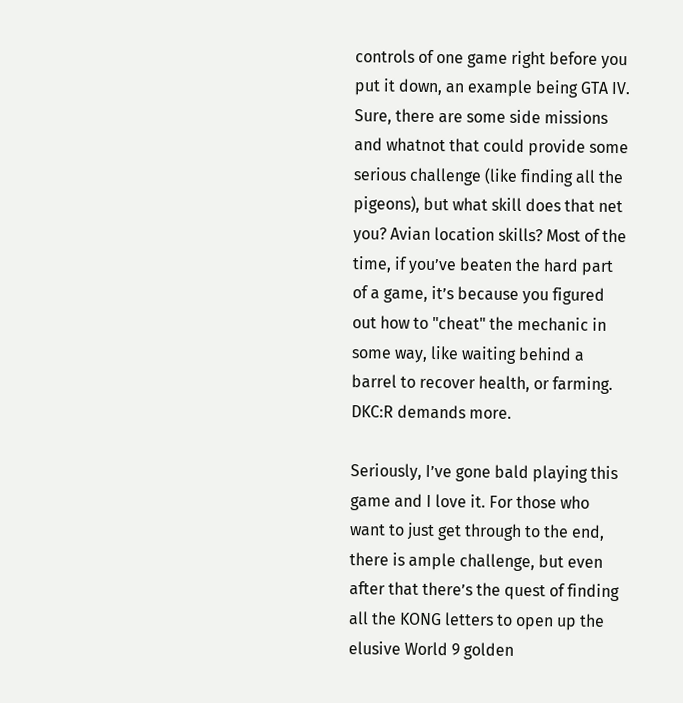controls of one game right before you put it down, an example being GTA IV. Sure, there are some side missions and whatnot that could provide some serious challenge (like finding all the pigeons), but what skill does that net you? Avian location skills? Most of the time, if you’ve beaten the hard part of a game, it’s because you figured out how to "cheat" the mechanic in some way, like waiting behind a barrel to recover health, or farming. DKC:R demands more.

Seriously, I’ve gone bald playing this game and I love it. For those who want to just get through to the end, there is ample challenge, but even after that there’s the quest of finding all the KONG letters to open up the elusive World 9 golden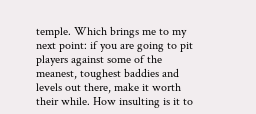temple. Which brings me to my next point: if you are going to pit players against some of the meanest, toughest baddies and levels out there, make it worth their while. How insulting is it to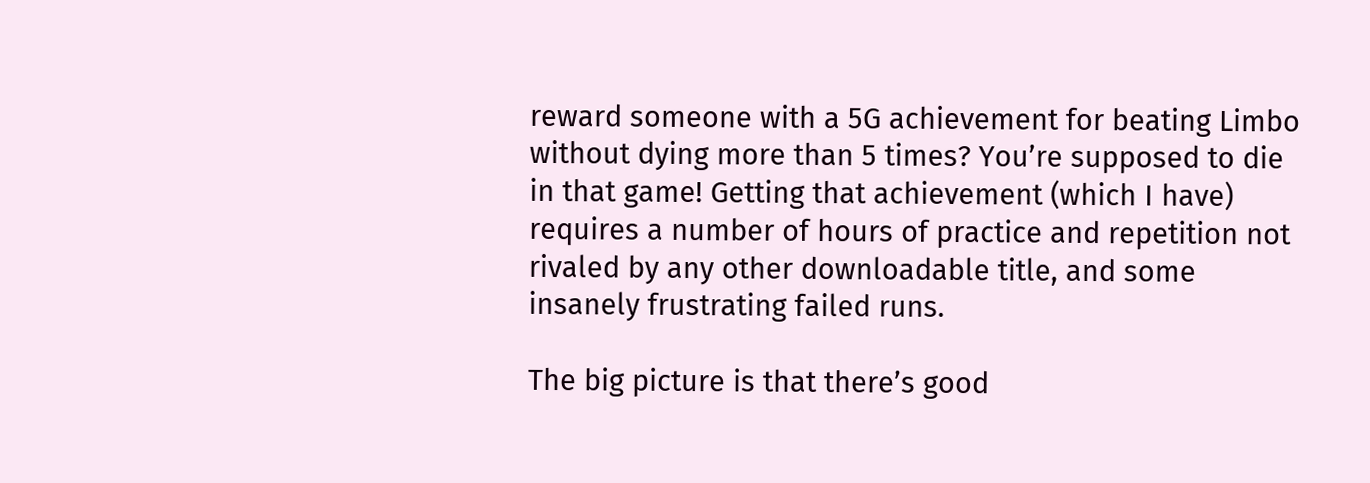reward someone with a 5G achievement for beating Limbo without dying more than 5 times? You’re supposed to die in that game! Getting that achievement (which I have) requires a number of hours of practice and repetition not rivaled by any other downloadable title, and some insanely frustrating failed runs.

The big picture is that there’s good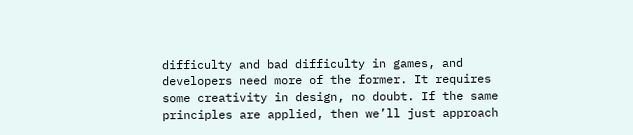difficulty and bad difficulty in games, and developers need more of the former. It requires some creativity in design, no doubt. If the same principles are applied, then we’ll just approach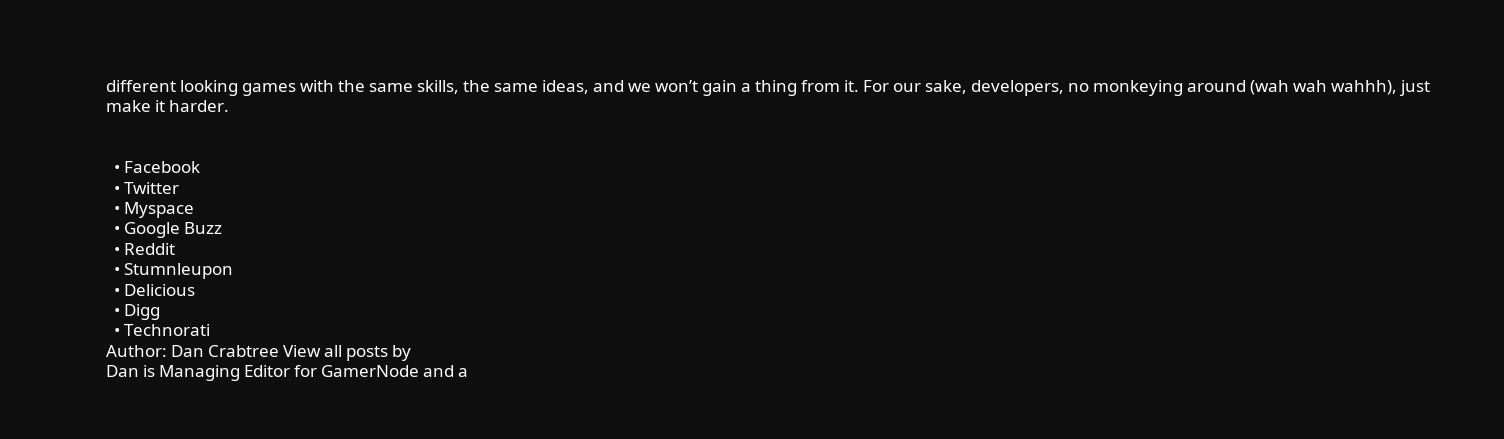different looking games with the same skills, the same ideas, and we won’t gain a thing from it. For our sake, developers, no monkeying around (wah wah wahhh), just make it harder.


  • Facebook
  • Twitter
  • Myspace
  • Google Buzz
  • Reddit
  • Stumnleupon
  • Delicious
  • Digg
  • Technorati
Author: Dan Crabtree View all posts by
Dan is Managing Editor for GamerNode and a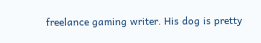freelance gaming writer. His dog is pretty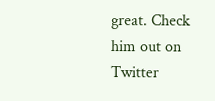great. Check him out on Twitter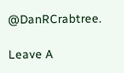@DanRCrabtree.

Leave A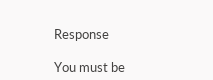Response

You must be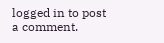logged in to post a comment.